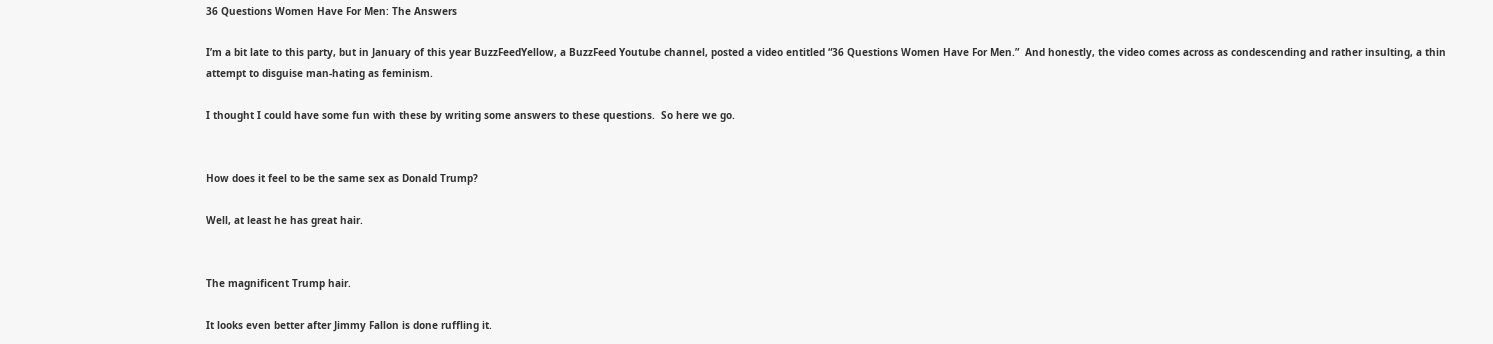36 Questions Women Have For Men: The Answers

I’m a bit late to this party, but in January of this year BuzzFeedYellow, a BuzzFeed Youtube channel, posted a video entitled “36 Questions Women Have For Men.”  And honestly, the video comes across as condescending and rather insulting, a thin attempt to disguise man-hating as feminism.

I thought I could have some fun with these by writing some answers to these questions.  So here we go.


How does it feel to be the same sex as Donald Trump?

Well, at least he has great hair.


The magnificent Trump hair.

It looks even better after Jimmy Fallon is done ruffling it.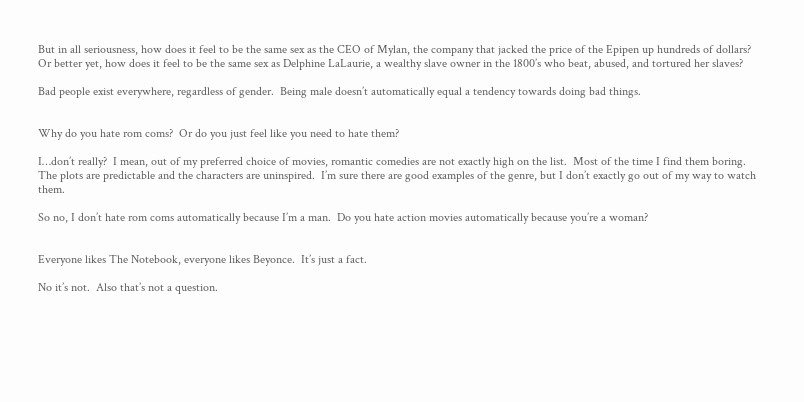But in all seriousness, how does it feel to be the same sex as the CEO of Mylan, the company that jacked the price of the Epipen up hundreds of dollars?  Or better yet, how does it feel to be the same sex as Delphine LaLaurie, a wealthy slave owner in the 1800’s who beat, abused, and tortured her slaves?

Bad people exist everywhere, regardless of gender.  Being male doesn’t automatically equal a tendency towards doing bad things.


Why do you hate rom coms?  Or do you just feel like you need to hate them?

I…don’t really?  I mean, out of my preferred choice of movies, romantic comedies are not exactly high on the list.  Most of the time I find them boring.  The plots are predictable and the characters are uninspired.  I’m sure there are good examples of the genre, but I don’t exactly go out of my way to watch them.

So no, I don’t hate rom coms automatically because I’m a man.  Do you hate action movies automatically because you’re a woman?


Everyone likes The Notebook, everyone likes Beyonce.  It’s just a fact.

No it’s not.  Also that’s not a question.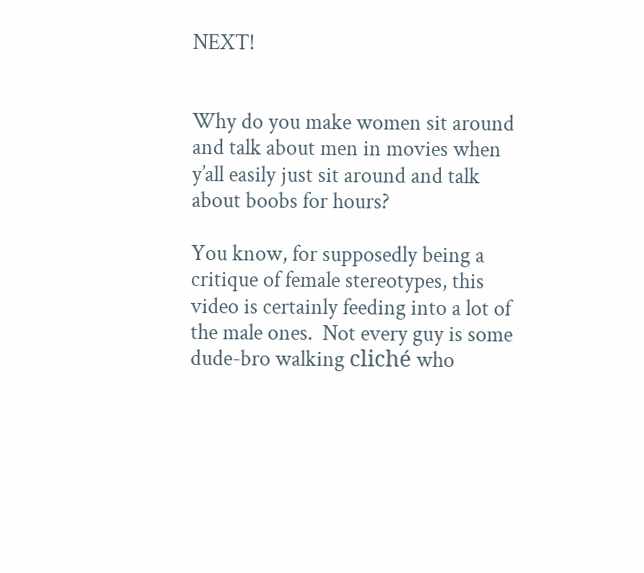NEXT!


Why do you make women sit around and talk about men in movies when y’all easily just sit around and talk about boobs for hours?

You know, for supposedly being a critique of female stereotypes, this video is certainly feeding into a lot of the male ones.  Not every guy is some dude-bro walking cliché who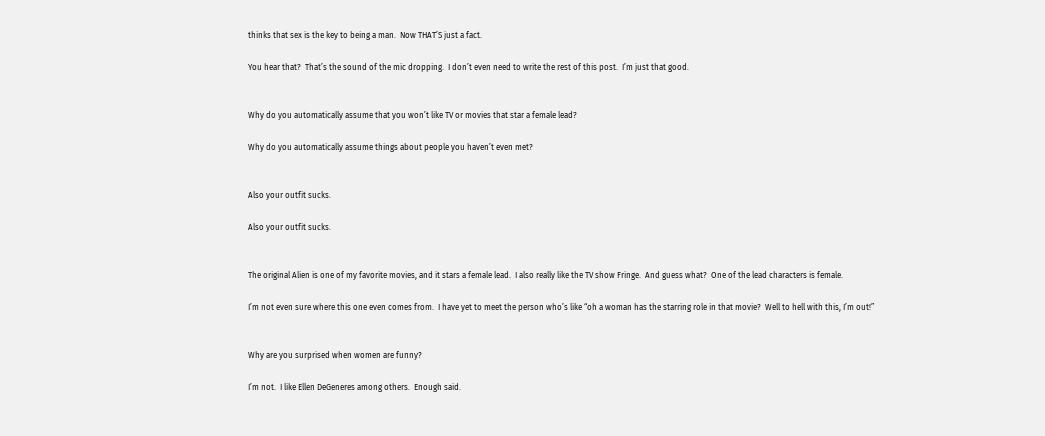thinks that sex is the key to being a man.  Now THAT’S just a fact.

You hear that?  That’s the sound of the mic dropping.  I don’t even need to write the rest of this post.  I’m just that good.


Why do you automatically assume that you won’t like TV or movies that star a female lead?

Why do you automatically assume things about people you haven’t even met?


Also your outfit sucks.

Also your outfit sucks.


The original Alien is one of my favorite movies, and it stars a female lead.  I also really like the TV show Fringe.  And guess what?  One of the lead characters is female.

I’m not even sure where this one even comes from.  I have yet to meet the person who’s like “oh a woman has the starring role in that movie?  Well to hell with this, I’m out!”


Why are you surprised when women are funny?

I’m not.  I like Ellen DeGeneres among others.  Enough said.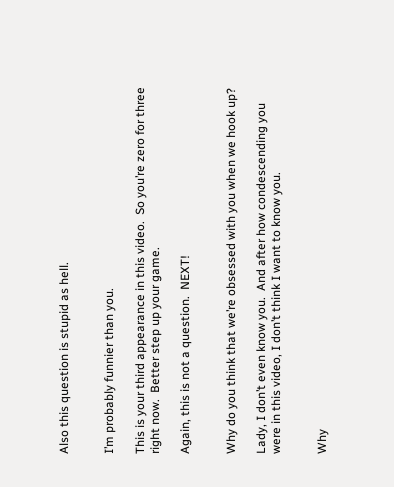Also this question is stupid as hell.


I’m probably funnier than you.

This is your third appearance in this video.  So you’re zero for three right now.  Better step up your game.

Again, this is not a question.  NEXT!


Why do you think that we’re obsessed with you when we hook up?

Lady, I don’t even know you.  And after how condescending you were in this video, I don’t think I want to know you.


Why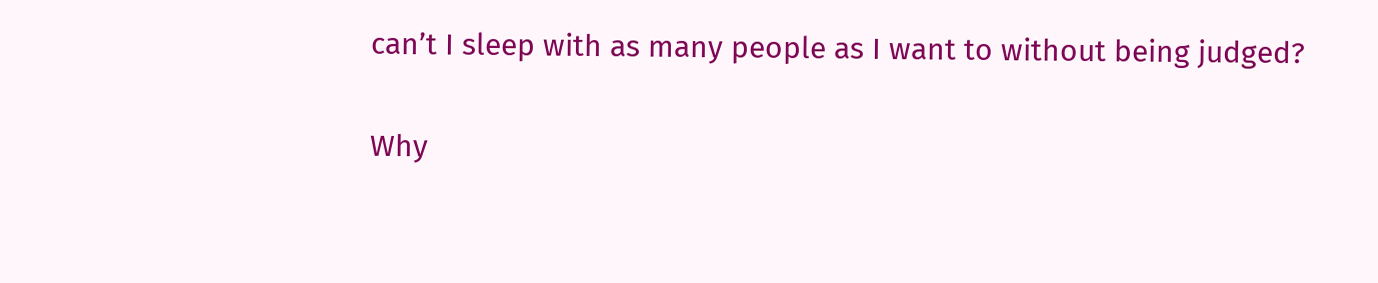can’t I sleep with as many people as I want to without being judged?

Why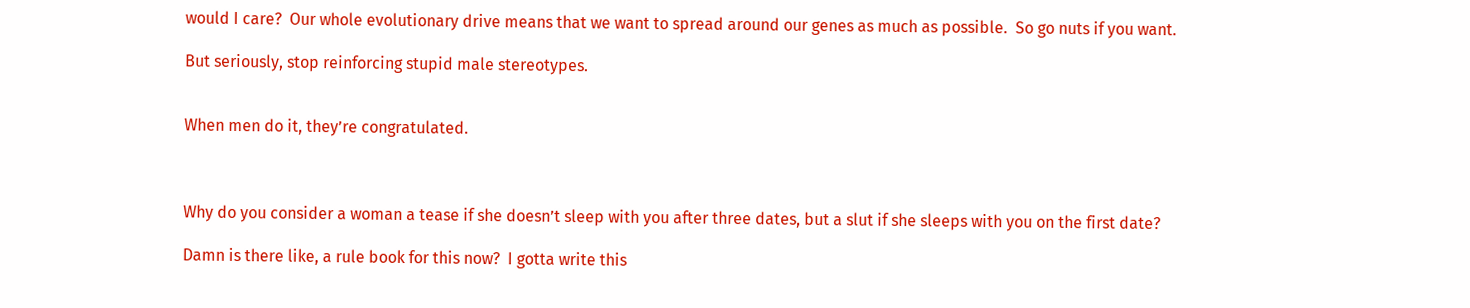would I care?  Our whole evolutionary drive means that we want to spread around our genes as much as possible.  So go nuts if you want.

But seriously, stop reinforcing stupid male stereotypes.


When men do it, they’re congratulated.



Why do you consider a woman a tease if she doesn’t sleep with you after three dates, but a slut if she sleeps with you on the first date?

Damn is there like, a rule book for this now?  I gotta write this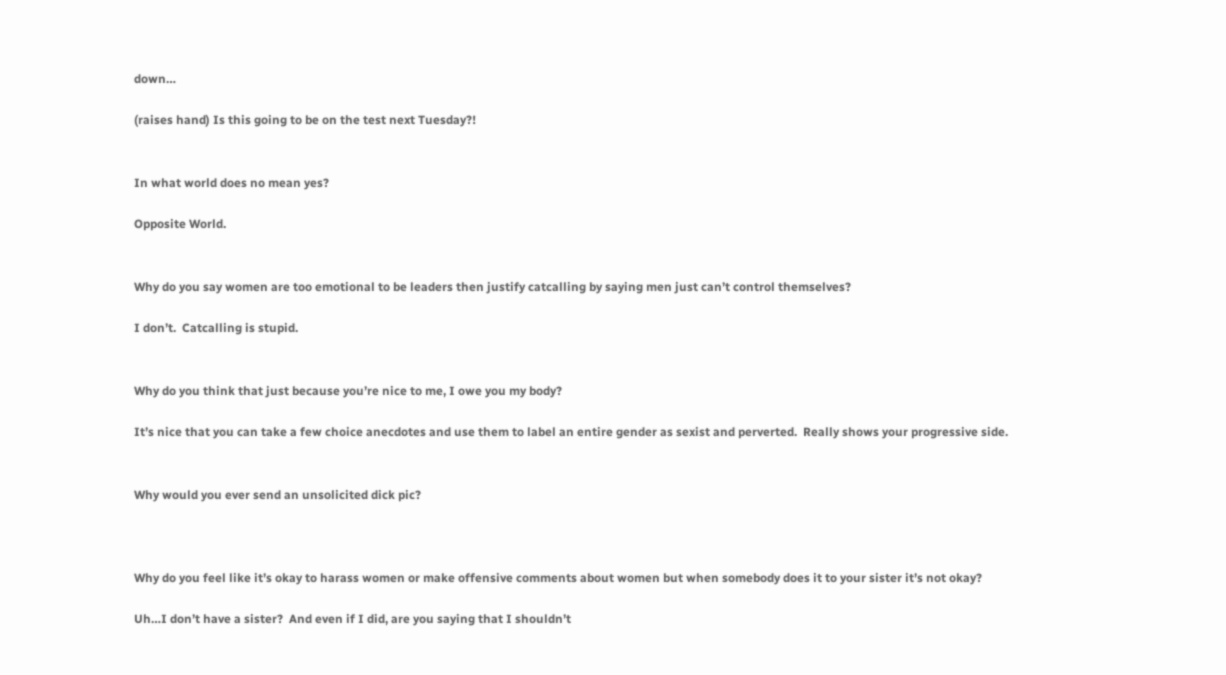down…

(raises hand) Is this going to be on the test next Tuesday?!


In what world does no mean yes?

Opposite World.


Why do you say women are too emotional to be leaders then justify catcalling by saying men just can’t control themselves?

I don’t.  Catcalling is stupid.


Why do you think that just because you’re nice to me, I owe you my body?

It’s nice that you can take a few choice anecdotes and use them to label an entire gender as sexist and perverted.  Really shows your progressive side.


Why would you ever send an unsolicited dick pic?



Why do you feel like it’s okay to harass women or make offensive comments about women but when somebody does it to your sister it’s not okay?

Uh…I don’t have a sister?  And even if I did, are you saying that I shouldn’t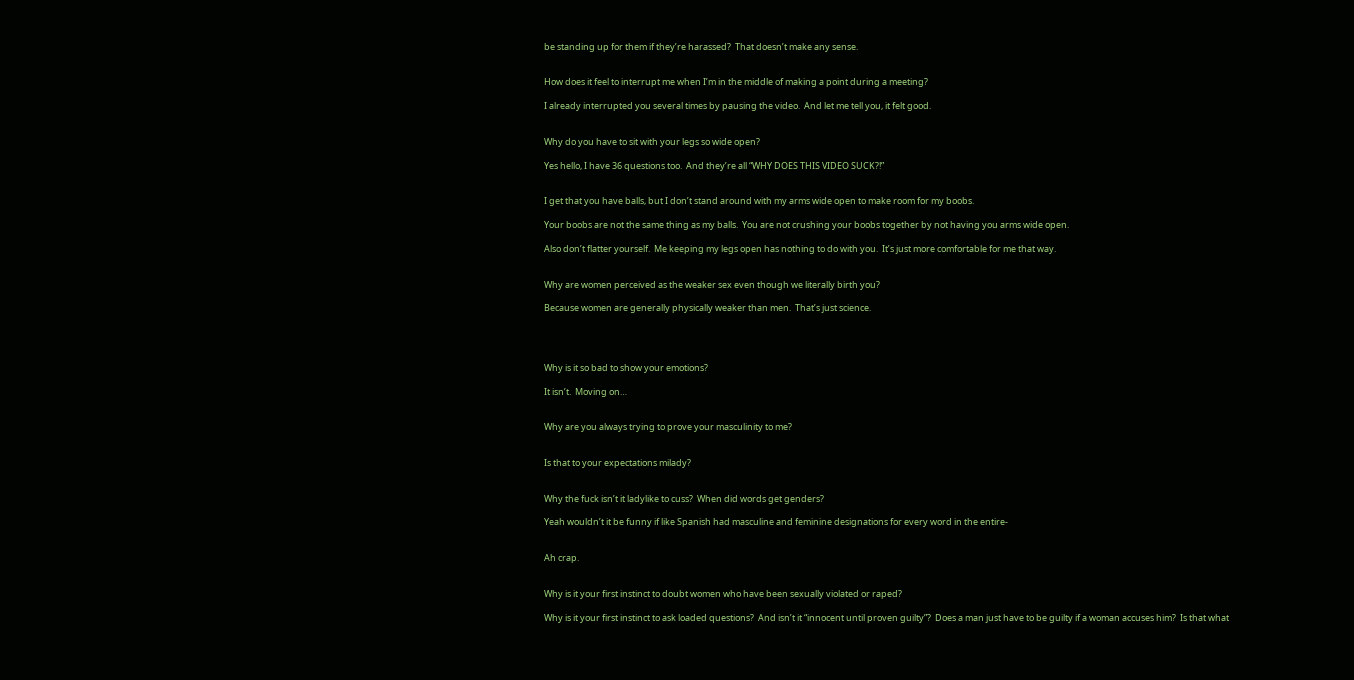be standing up for them if they’re harassed?  That doesn’t make any sense.


How does it feel to interrupt me when I’m in the middle of making a point during a meeting?

I already interrupted you several times by pausing the video.  And let me tell you, it felt good.


Why do you have to sit with your legs so wide open?

Yes hello, I have 36 questions too.  And they’re all “WHY DOES THIS VIDEO SUCK?!”


I get that you have balls, but I don’t stand around with my arms wide open to make room for my boobs.

Your boobs are not the same thing as my balls.  You are not crushing your boobs together by not having you arms wide open.

Also don’t flatter yourself.  Me keeping my legs open has nothing to do with you.  It’s just more comfortable for me that way.


Why are women perceived as the weaker sex even though we literally birth you?

Because women are generally physically weaker than men.  That’s just science.




Why is it so bad to show your emotions?

It isn’t.  Moving on…


Why are you always trying to prove your masculinity to me?


Is that to your expectations milady?


Why the fuck isn’t it ladylike to cuss?  When did words get genders?

Yeah wouldn’t it be funny if like Spanish had masculine and feminine designations for every word in the entire-


Ah crap.


Why is it your first instinct to doubt women who have been sexually violated or raped?

Why is it your first instinct to ask loaded questions?  And isn’t it “innocent until proven guilty”?  Does a man just have to be guilty if a woman accuses him?  Is that what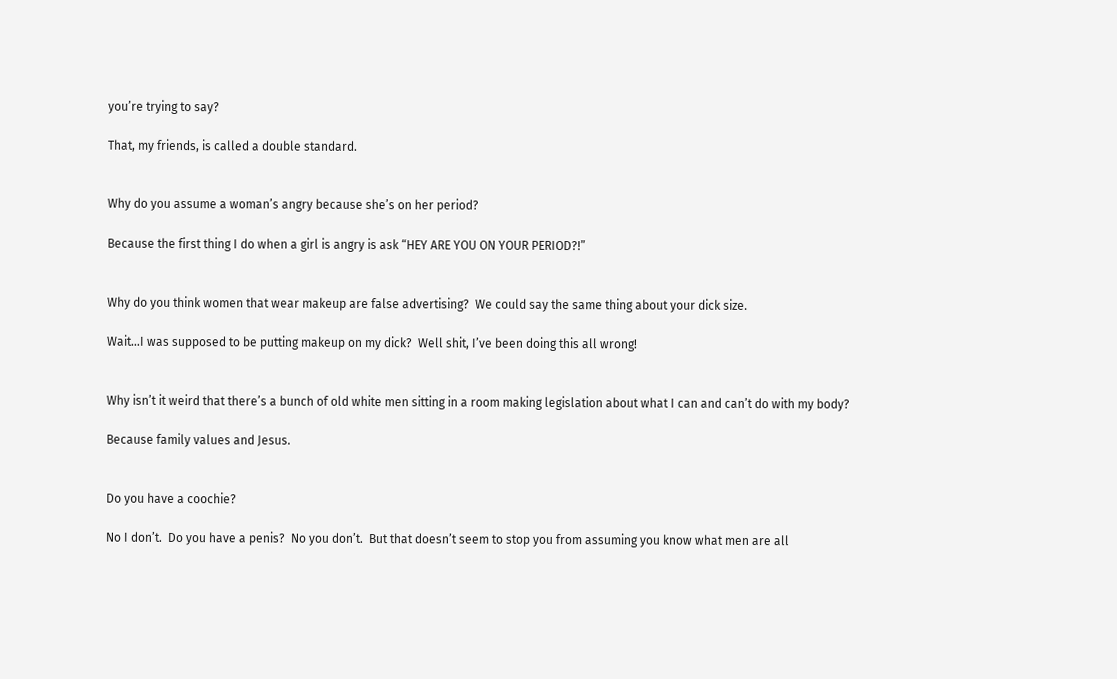you’re trying to say?

That, my friends, is called a double standard.


Why do you assume a woman’s angry because she’s on her period?

Because the first thing I do when a girl is angry is ask “HEY ARE YOU ON YOUR PERIOD?!”


Why do you think women that wear makeup are false advertising?  We could say the same thing about your dick size.

Wait…I was supposed to be putting makeup on my dick?  Well shit, I’ve been doing this all wrong!


Why isn’t it weird that there’s a bunch of old white men sitting in a room making legislation about what I can and can’t do with my body?

Because family values and Jesus.


Do you have a coochie?

No I don’t.  Do you have a penis?  No you don’t.  But that doesn’t seem to stop you from assuming you know what men are all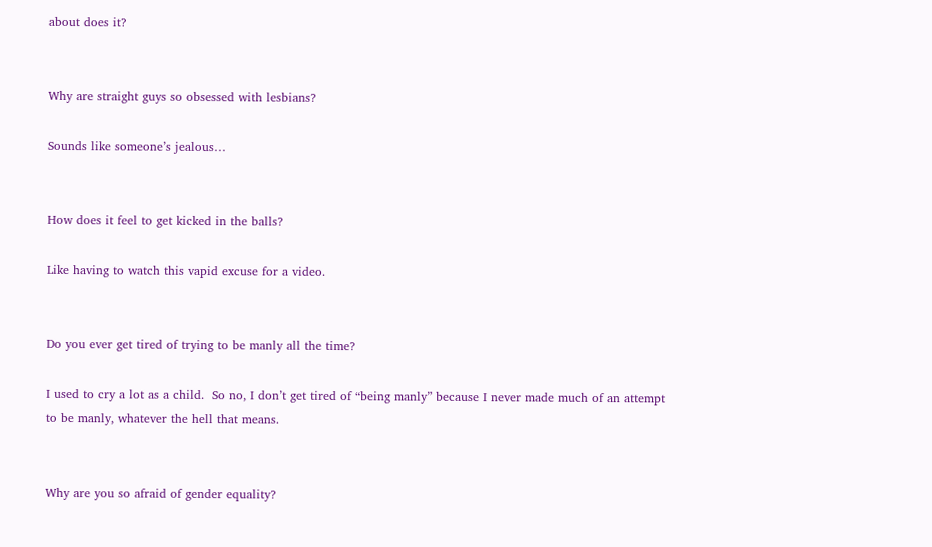about does it?


Why are straight guys so obsessed with lesbians?

Sounds like someone’s jealous…


How does it feel to get kicked in the balls?

Like having to watch this vapid excuse for a video.


Do you ever get tired of trying to be manly all the time?

I used to cry a lot as a child.  So no, I don’t get tired of “being manly” because I never made much of an attempt to be manly, whatever the hell that means.


Why are you so afraid of gender equality?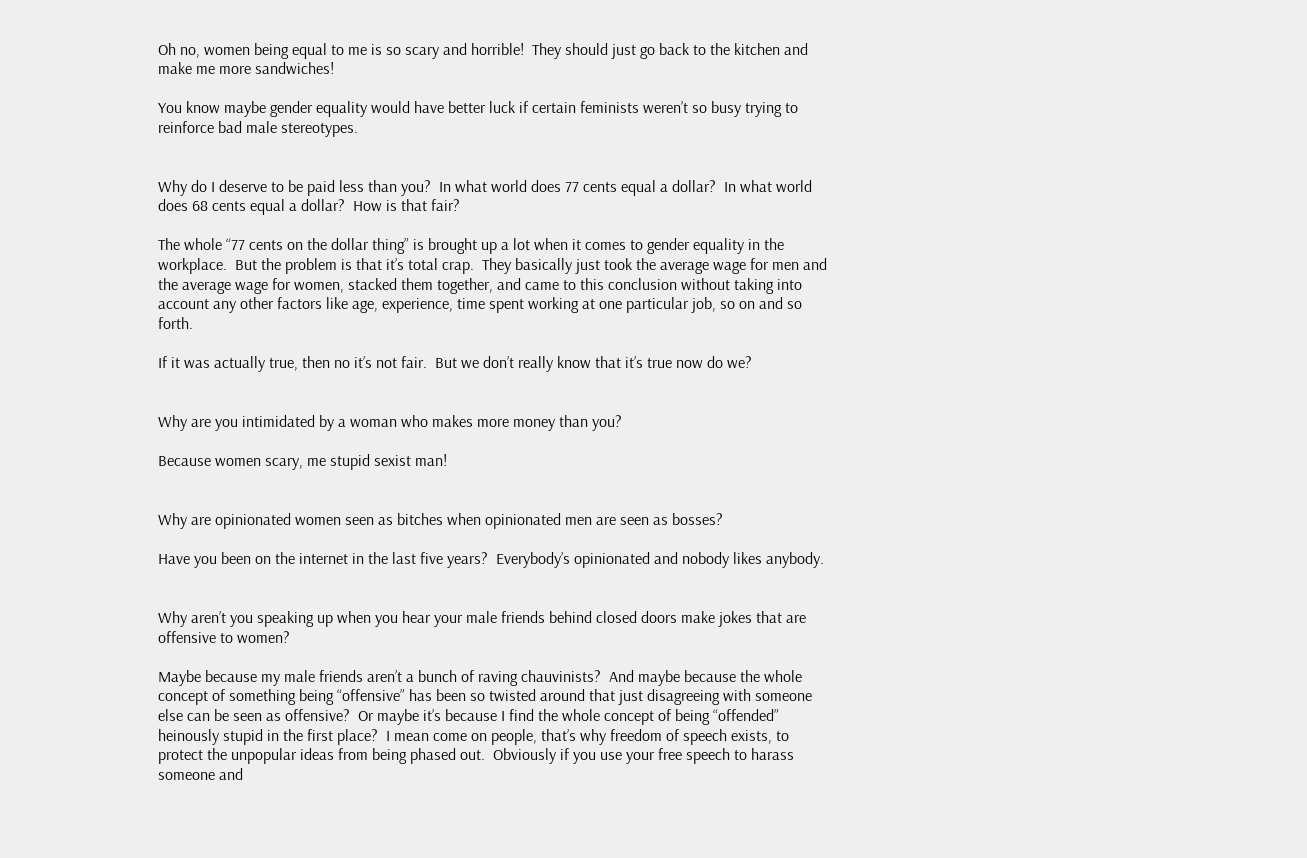Oh no, women being equal to me is so scary and horrible!  They should just go back to the kitchen and make me more sandwiches!

You know maybe gender equality would have better luck if certain feminists weren’t so busy trying to reinforce bad male stereotypes.


Why do I deserve to be paid less than you?  In what world does 77 cents equal a dollar?  In what world does 68 cents equal a dollar?  How is that fair?

The whole “77 cents on the dollar thing” is brought up a lot when it comes to gender equality in the workplace.  But the problem is that it’s total crap.  They basically just took the average wage for men and the average wage for women, stacked them together, and came to this conclusion without taking into account any other factors like age, experience, time spent working at one particular job, so on and so forth.

If it was actually true, then no it’s not fair.  But we don’t really know that it’s true now do we?


Why are you intimidated by a woman who makes more money than you?

Because women scary, me stupid sexist man!


Why are opinionated women seen as bitches when opinionated men are seen as bosses?

Have you been on the internet in the last five years?  Everybody’s opinionated and nobody likes anybody.


Why aren’t you speaking up when you hear your male friends behind closed doors make jokes that are offensive to women?

Maybe because my male friends aren’t a bunch of raving chauvinists?  And maybe because the whole concept of something being “offensive” has been so twisted around that just disagreeing with someone else can be seen as offensive?  Or maybe it’s because I find the whole concept of being “offended” heinously stupid in the first place?  I mean come on people, that’s why freedom of speech exists, to protect the unpopular ideas from being phased out.  Obviously if you use your free speech to harass someone and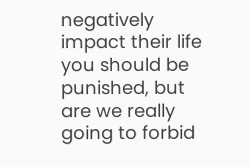negatively impact their life you should be punished, but are we really going to forbid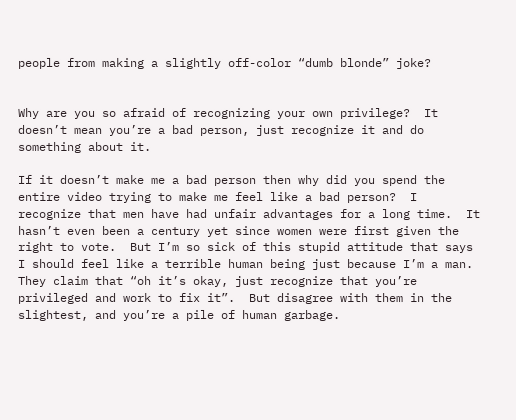people from making a slightly off-color “dumb blonde” joke?


Why are you so afraid of recognizing your own privilege?  It doesn’t mean you’re a bad person, just recognize it and do something about it.

If it doesn’t make me a bad person then why did you spend the entire video trying to make me feel like a bad person?  I recognize that men have had unfair advantages for a long time.  It hasn’t even been a century yet since women were first given the right to vote.  But I’m so sick of this stupid attitude that says I should feel like a terrible human being just because I’m a man.  They claim that “oh it’s okay, just recognize that you’re privileged and work to fix it”.  But disagree with them in the slightest, and you’re a pile of human garbage.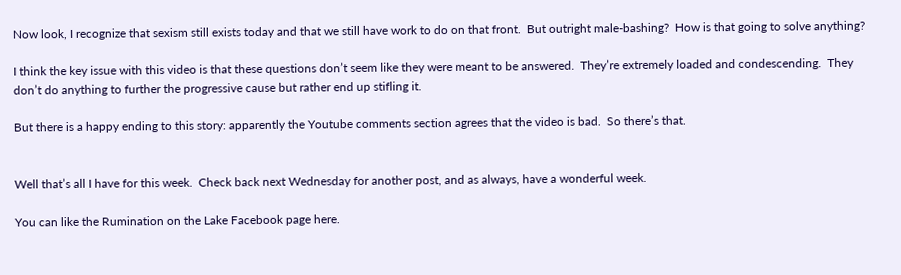Now look, I recognize that sexism still exists today and that we still have work to do on that front.  But outright male-bashing?  How is that going to solve anything?

I think the key issue with this video is that these questions don’t seem like they were meant to be answered.  They’re extremely loaded and condescending.  They don’t do anything to further the progressive cause but rather end up stifling it.

But there is a happy ending to this story: apparently the Youtube comments section agrees that the video is bad.  So there’s that.


Well that’s all I have for this week.  Check back next Wednesday for another post, and as always, have a wonderful week.

You can like the Rumination on the Lake Facebook page here.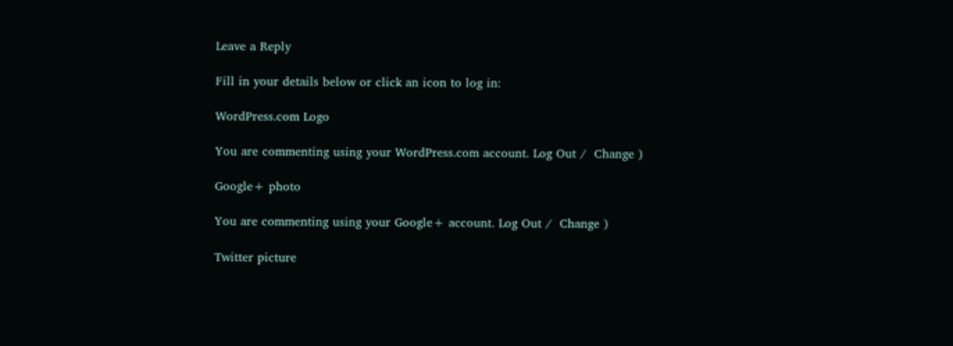Leave a Reply

Fill in your details below or click an icon to log in:

WordPress.com Logo

You are commenting using your WordPress.com account. Log Out /  Change )

Google+ photo

You are commenting using your Google+ account. Log Out /  Change )

Twitter picture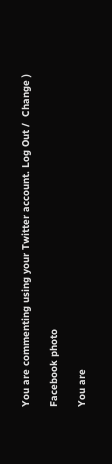You are commenting using your Twitter account. Log Out /  Change )

Facebook photo

You are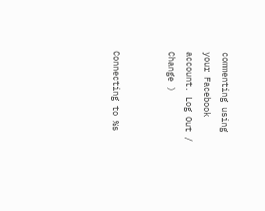commenting using your Facebook account. Log Out /  Change )


Connecting to %s